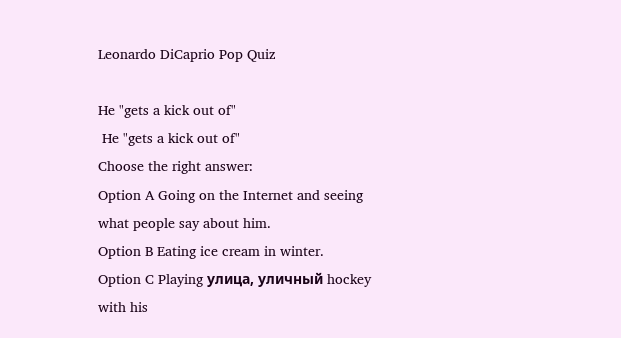Leonardo DiCaprio Pop Quiz

He "gets a kick out of"
 He "gets a kick out of"
Choose the right answer:
Option A Going on the Internet and seeing what people say about him.
Option B Eating ice cream in winter.
Option C Playing улица, уличный hockey with his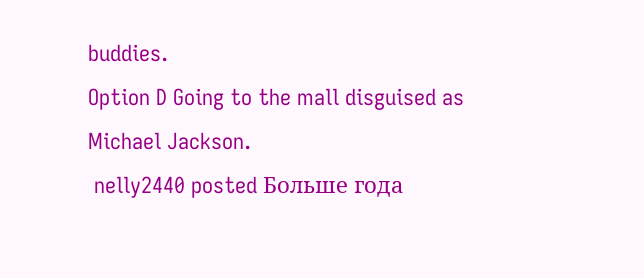buddies.
Option D Going to the mall disguised as Michael Jackson.
 nelly2440 posted Больше года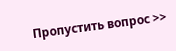Пропустить вопрос >>